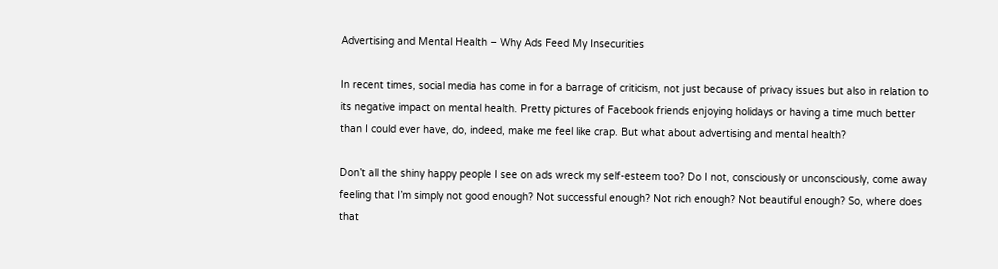Advertising and Mental Health – Why Ads Feed My Insecurities

In recent times, social media has come in for a barrage of criticism, not just because of privacy issues but also in relation to its negative impact on mental health. Pretty pictures of Facebook friends enjoying holidays or having a time much better than I could ever have, do, indeed, make me feel like crap. But what about advertising and mental health?

Don’t all the shiny happy people I see on ads wreck my self-esteem too? Do I not, consciously or unconsciously, come away feeling that I’m simply not good enough? Not successful enough? Not rich enough? Not beautiful enough? So, where does that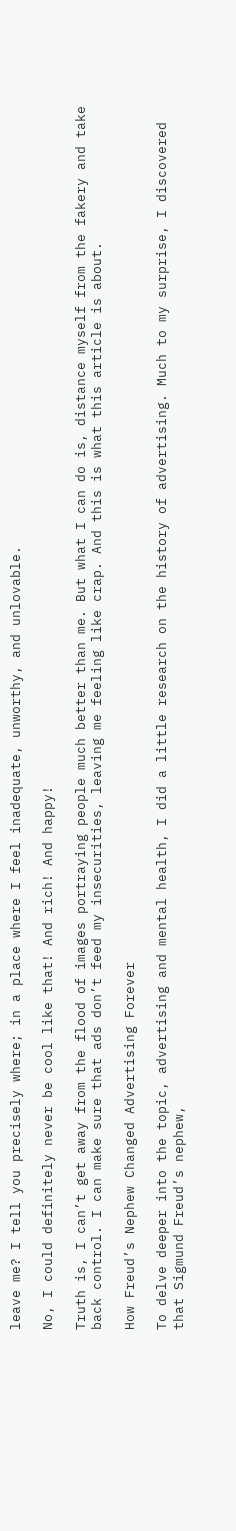leave me? I tell you precisely where; in a place where I feel inadequate, unworthy, and unlovable.

No, I could definitely never be cool like that! And rich! And happy!

Truth is, I can’t get away from the flood of images portraying people much better than me. But what I can do is, distance myself from the fakery and take back control. I can make sure that ads don’t feed my insecurities, leaving me feeling like crap. And this is what this article is about.

How Freud’s Nephew Changed Advertising Forever

To delve deeper into the topic, advertising and mental health, I did a little research on the history of advertising. Much to my surprise, I discovered that Sigmund Freud’s nephew,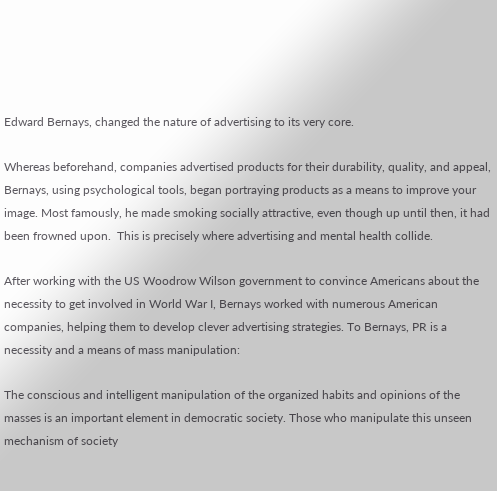Edward Bernays, changed the nature of advertising to its very core.

Whereas beforehand, companies advertised products for their durability, quality, and appeal, Bernays, using psychological tools, began portraying products as a means to improve your image. Most famously, he made smoking socially attractive, even though up until then, it had been frowned upon.  This is precisely where advertising and mental health collide.

After working with the US Woodrow Wilson government to convince Americans about the necessity to get involved in World War I, Bernays worked with numerous American companies, helping them to develop clever advertising strategies. To Bernays, PR is a necessity and a means of mass manipulation:

The conscious and intelligent manipulation of the organized habits and opinions of the masses is an important element in democratic society. Those who manipulate this unseen mechanism of society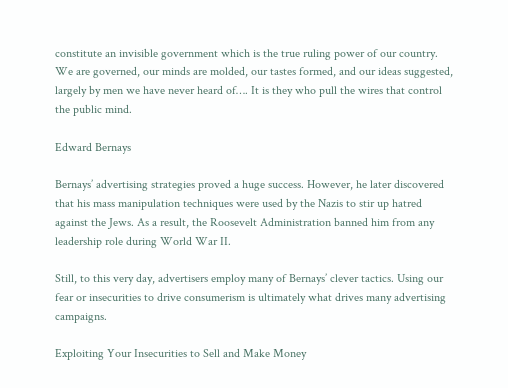constitute an invisible government which is the true ruling power of our country. We are governed, our minds are molded, our tastes formed, and our ideas suggested, largely by men we have never heard of…. It is they who pull the wires that control the public mind.

Edward Bernays

Bernays’ advertising strategies proved a huge success. However, he later discovered that his mass manipulation techniques were used by the Nazis to stir up hatred against the Jews. As a result, the Roosevelt Administration banned him from any leadership role during World War II.

Still, to this very day, advertisers employ many of Bernays’ clever tactics. Using our fear or insecurities to drive consumerism is ultimately what drives many advertising campaigns.

Exploiting Your Insecurities to Sell and Make Money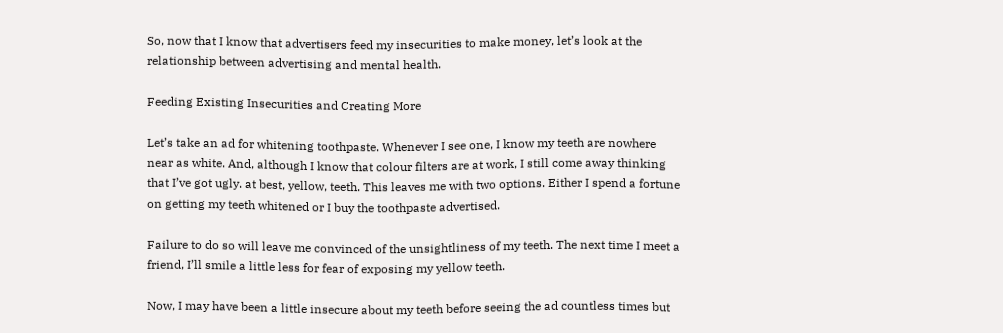So, now that I know that advertisers feed my insecurities to make money, let’s look at the relationship between advertising and mental health.

Feeding Existing Insecurities and Creating More

Let’s take an ad for whitening toothpaste. Whenever I see one, I know my teeth are nowhere near as white. And, although I know that colour filters are at work, I still come away thinking that I’ve got ugly. at best, yellow, teeth. This leaves me with two options. Either I spend a fortune on getting my teeth whitened or I buy the toothpaste advertised.

Failure to do so will leave me convinced of the unsightliness of my teeth. The next time I meet a friend, I’ll smile a little less for fear of exposing my yellow teeth.

Now, I may have been a little insecure about my teeth before seeing the ad countless times but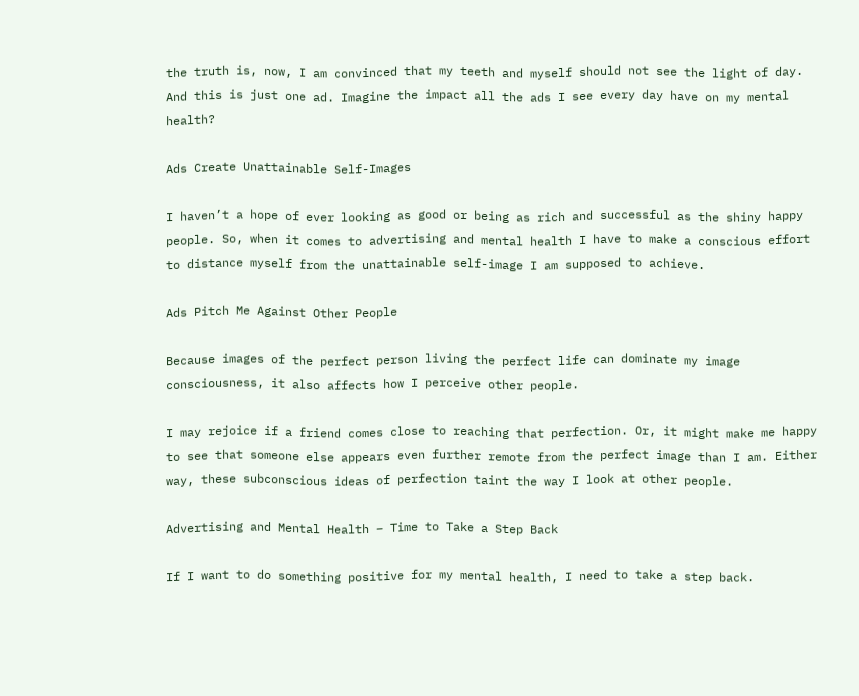the truth is, now, I am convinced that my teeth and myself should not see the light of day. And this is just one ad. Imagine the impact all the ads I see every day have on my mental health?

Ads Create Unattainable Self-Images

I haven’t a hope of ever looking as good or being as rich and successful as the shiny happy people. So, when it comes to advertising and mental health I have to make a conscious effort to distance myself from the unattainable self-image I am supposed to achieve.

Ads Pitch Me Against Other People

Because images of the perfect person living the perfect life can dominate my image consciousness, it also affects how I perceive other people.

I may rejoice if a friend comes close to reaching that perfection. Or, it might make me happy to see that someone else appears even further remote from the perfect image than I am. Either way, these subconscious ideas of perfection taint the way I look at other people.

Advertising and Mental Health – Time to Take a Step Back

If I want to do something positive for my mental health, I need to take a step back.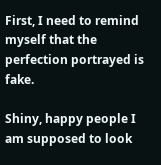First, I need to remind myself that the perfection portrayed is fake.

Shiny, happy people I am supposed to look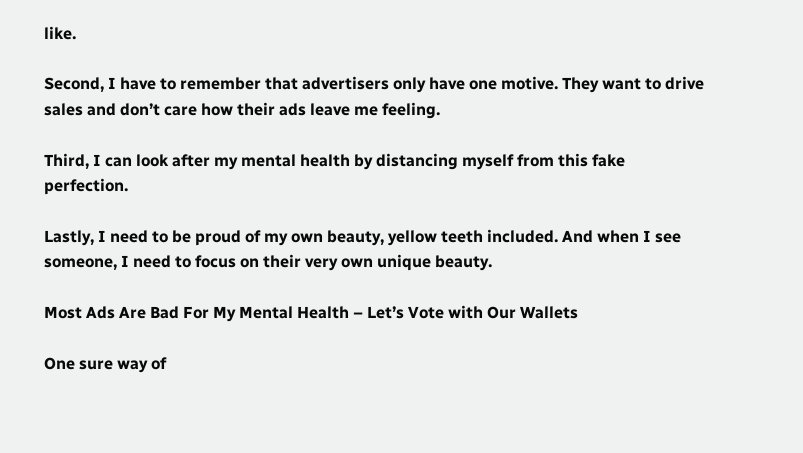like.

Second, I have to remember that advertisers only have one motive. They want to drive sales and don’t care how their ads leave me feeling.

Third, I can look after my mental health by distancing myself from this fake perfection.

Lastly, I need to be proud of my own beauty, yellow teeth included. And when I see someone, I need to focus on their very own unique beauty.

Most Ads Are Bad For My Mental Health – Let’s Vote with Our Wallets

One sure way of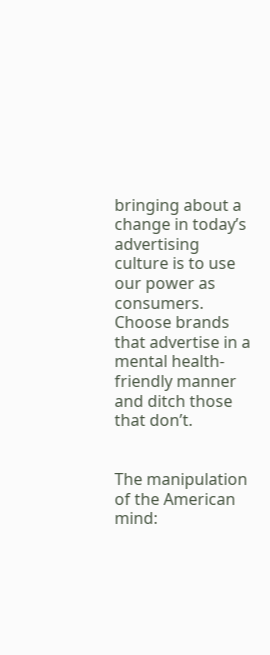bringing about a change in today’s advertising culture is to use our power as consumers. Choose brands that advertise in a mental health-friendly manner and ditch those that don’t.


The manipulation of the American mind: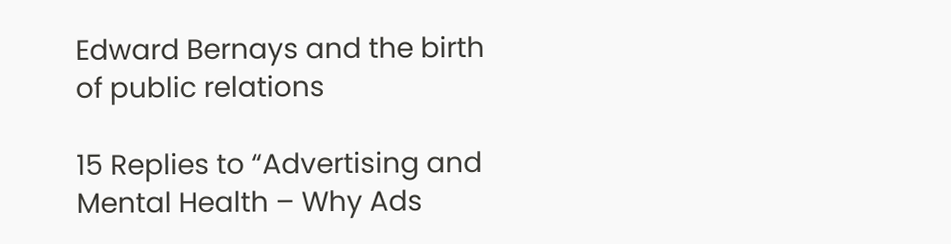Edward Bernays and the birth of public relations

15 Replies to “Advertising and Mental Health – Why Ads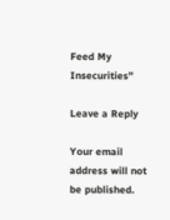Feed My Insecurities”

Leave a Reply

Your email address will not be published.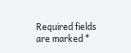Required fields are marked *